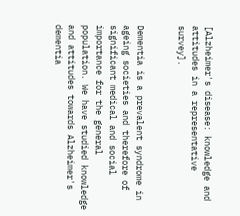[Alzheimer's disease: knowledge and attitudes in a representative survey].


Dementia is a prevalent syndrome in ageing societies and therefore of significant medical and social importance for the general population. We have studied knowledge and attitudes towards Alzheimer's dementia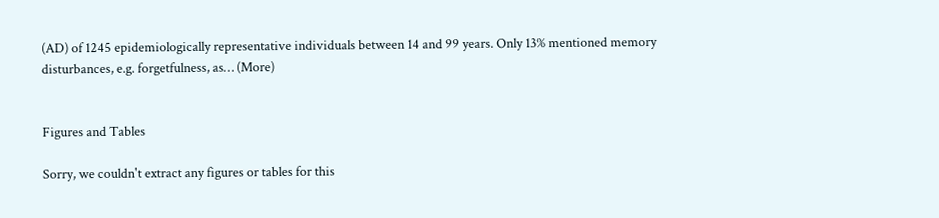(AD) of 1245 epidemiologically representative individuals between 14 and 99 years. Only 13% mentioned memory disturbances, e.g. forgetfulness, as… (More)


Figures and Tables

Sorry, we couldn't extract any figures or tables for this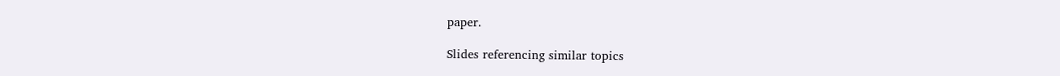paper.

Slides referencing similar topics